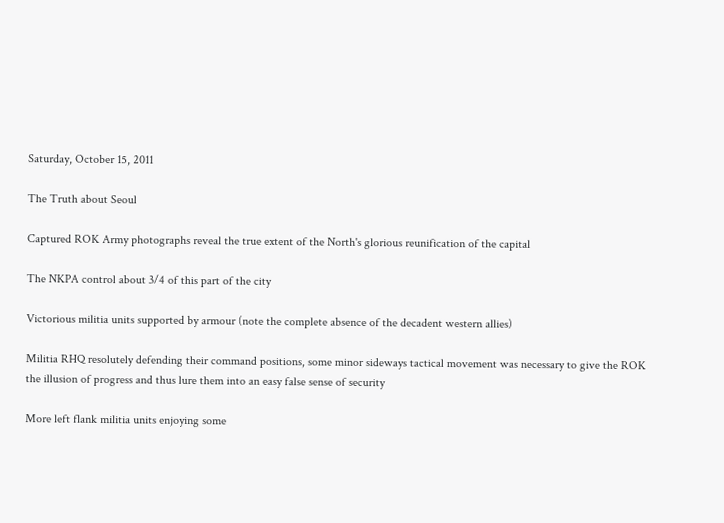Saturday, October 15, 2011

The Truth about Seoul

Captured ROK Army photographs reveal the true extent of the North's glorious reunification of the capital

The NKPA control about 3/4 of this part of the city

Victorious militia units supported by armour (note the complete absence of the decadent western allies)

Militia RHQ resolutely defending their command positions, some minor sideways tactical movement was necessary to give the ROK the illusion of progress and thus lure them into an easy false sense of security

More left flank militia units enjoying some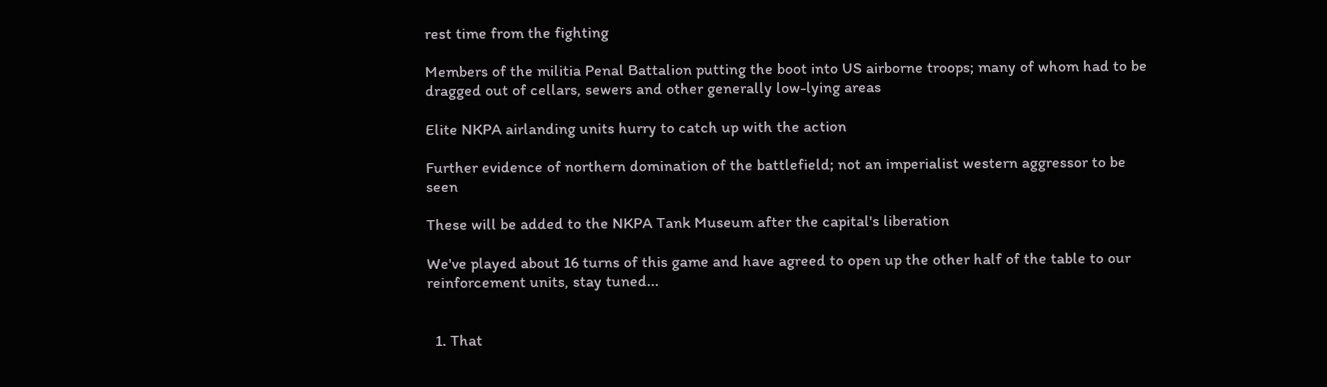rest time from the fighting

Members of the militia Penal Battalion putting the boot into US airborne troops; many of whom had to be dragged out of cellars, sewers and other generally low-lying areas

Elite NKPA airlanding units hurry to catch up with the action

Further evidence of northern domination of the battlefield; not an imperialist western aggressor to be seen

These will be added to the NKPA Tank Museum after the capital's liberation

We've played about 16 turns of this game and have agreed to open up the other half of the table to our reinforcement units, stay tuned...


  1. That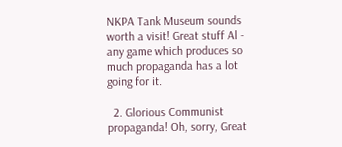NKPA Tank Museum sounds worth a visit! Great stuff Al - any game which produces so much propaganda has a lot going for it.

  2. Glorious Communist propaganda! Oh, sorry, Great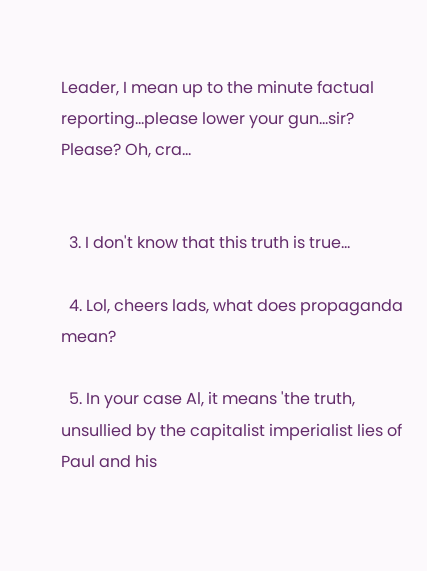Leader, I mean up to the minute factual reporting...please lower your gun...sir? Please? Oh, cra...


  3. I don't know that this truth is true...

  4. Lol, cheers lads, what does propaganda mean?

  5. In your case Al, it means 'the truth, unsullied by the capitalist imperialist lies of Paul and his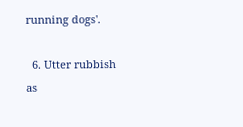running dogs'.

  6. Utter rubbish as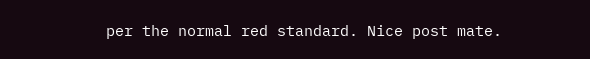per the normal red standard. Nice post mate.